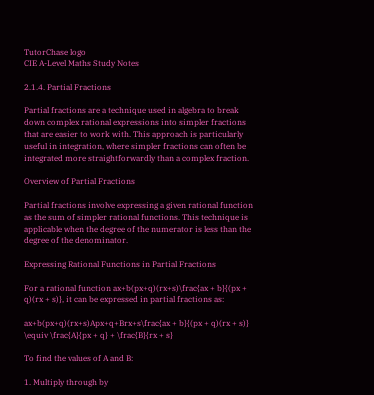TutorChase logo
CIE A-Level Maths Study Notes

2.1.4. Partial Fractions

Partial fractions are a technique used in algebra to break down complex rational expressions into simpler fractions that are easier to work with. This approach is particularly useful in integration, where simpler fractions can often be integrated more straightforwardly than a complex fraction.

Overview of Partial Fractions

Partial fractions involve expressing a given rational function as the sum of simpler rational functions. This technique is applicable when the degree of the numerator is less than the degree of the denominator.

Expressing Rational Functions in Partial Fractions

For a rational function ax+b(px+q)(rx+s)\frac{ax + b}{(px + q)(rx + s)}, it can be expressed in partial fractions as:

ax+b(px+q)(rx+s)Apx+q+Brx+s\frac{ax + b}{(px + q)(rx + s)} \equiv \frac{A}{px + q} + \frac{B}{rx + s}

To find the values of A and B:

1. Multiply through by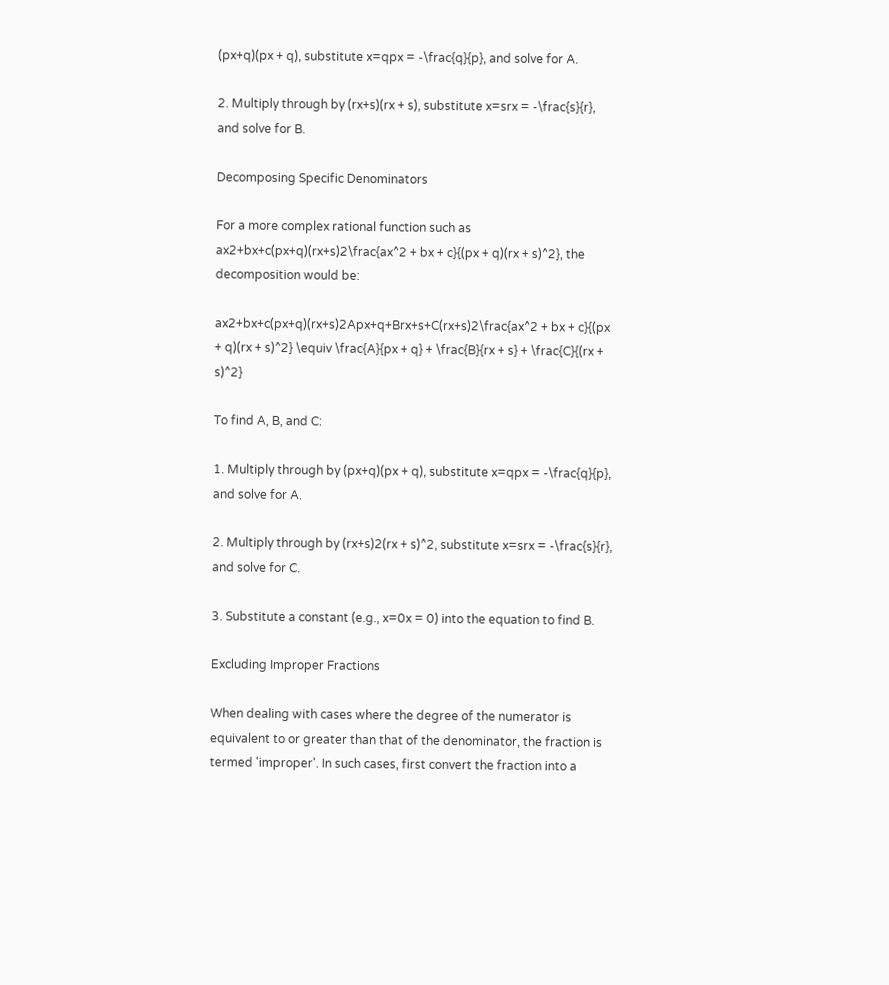(px+q)(px + q), substitute x=qpx = -\frac{q}{p}, and solve for A.

2. Multiply through by (rx+s)(rx + s), substitute x=srx = -\frac{s}{r}, and solve for B.

Decomposing Specific Denominators

For a more complex rational function such as ax2+bx+c(px+q)(rx+s)2\frac{ax^2 + bx + c}{(px + q)(rx + s)^2}, the decomposition would be:

ax2+bx+c(px+q)(rx+s)2Apx+q+Brx+s+C(rx+s)2\frac{ax^2 + bx + c}{(px + q)(rx + s)^2} \equiv \frac{A}{px + q} + \frac{B}{rx + s} + \frac{C}{(rx + s)^2}

To find A, B, and C:

1. Multiply through by (px+q)(px + q), substitute x=qpx = -\frac{q}{p}, and solve for A.

2. Multiply through by (rx+s)2(rx + s)^2, substitute x=srx = -\frac{s}{r}, and solve for C.

3. Substitute a constant (e.g., x=0x = 0) into the equation to find B.

Excluding Improper Fractions

When dealing with cases where the degree of the numerator is equivalent to or greater than that of the denominator, the fraction is termed 'improper'. In such cases, first convert the fraction into a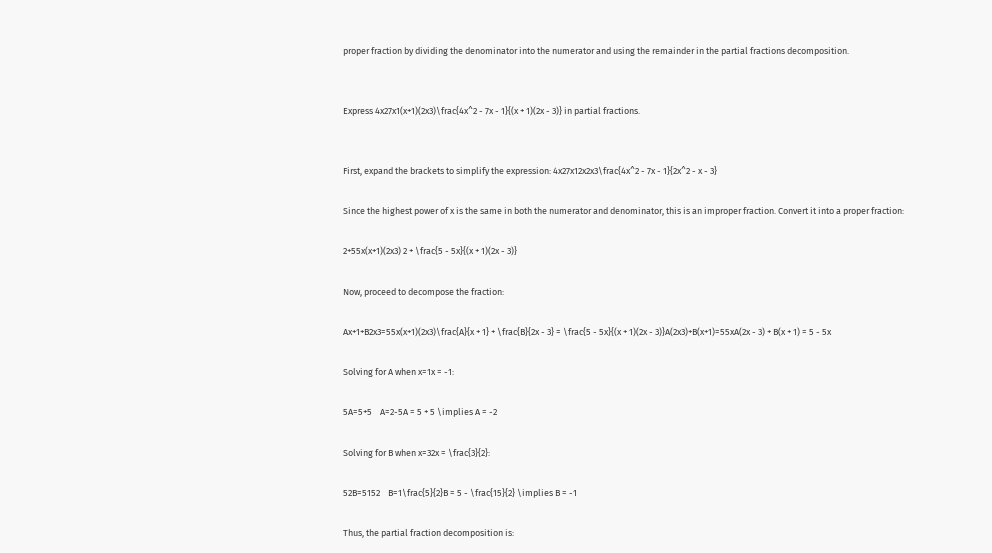proper fraction by dividing the denominator into the numerator and using the remainder in the partial fractions decomposition.


Express 4x27x1(x+1)(2x3)\frac{4x^2 - 7x - 1}{(x + 1)(2x - 3)} in partial fractions.


First, expand the brackets to simplify the expression: 4x27x12x2x3\frac{4x^2 - 7x - 1}{2x^2 - x - 3}

Since the highest power of x is the same in both the numerator and denominator, this is an improper fraction. Convert it into a proper fraction:

2+55x(x+1)(2x3) 2 + \frac{5 - 5x}{(x + 1)(2x - 3)}

Now, proceed to decompose the fraction:

Ax+1+B2x3=55x(x+1)(2x3)\frac{A}{x + 1} + \frac{B}{2x - 3} = \frac{5 - 5x}{(x + 1)(2x - 3)}A(2x3)+B(x+1)=55xA(2x - 3) + B(x + 1) = 5 - 5x

Solving for A when x=1x = -1:

5A=5+5    A=2-5A = 5 + 5 \implies A = -2

Solving for B when x=32x = \frac{3}{2}:

52B=5152    B=1\frac{5}{2}B = 5 - \frac{15}{2} \implies B = -1

Thus, the partial fraction decomposition is: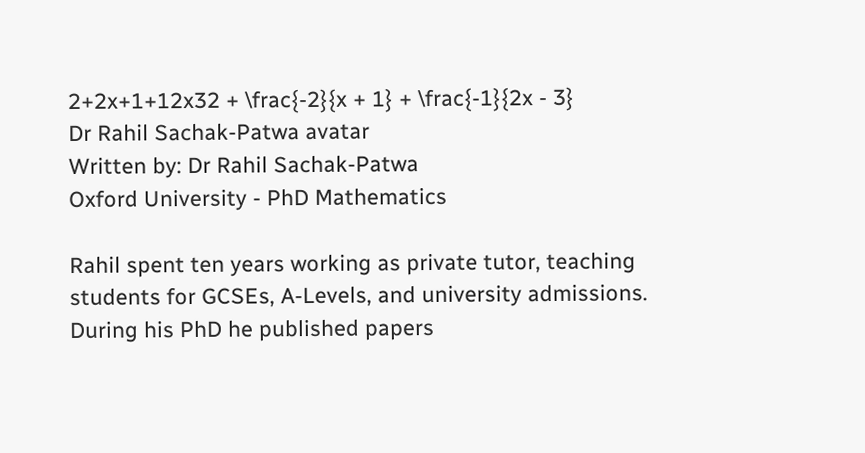2+2x+1+12x32 + \frac{-2}{x + 1} + \frac{-1}{2x - 3}
Dr Rahil Sachak-Patwa avatar
Written by: Dr Rahil Sachak-Patwa
Oxford University - PhD Mathematics

Rahil spent ten years working as private tutor, teaching students for GCSEs, A-Levels, and university admissions. During his PhD he published papers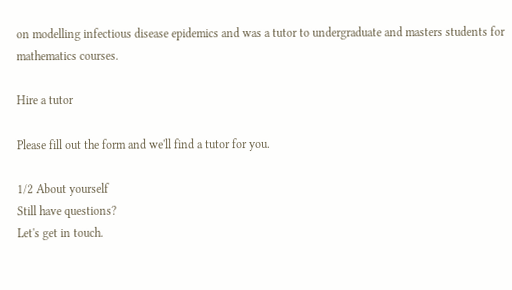on modelling infectious disease epidemics and was a tutor to undergraduate and masters students for mathematics courses.

Hire a tutor

Please fill out the form and we'll find a tutor for you.

1/2 About yourself
Still have questions?
Let's get in touch.